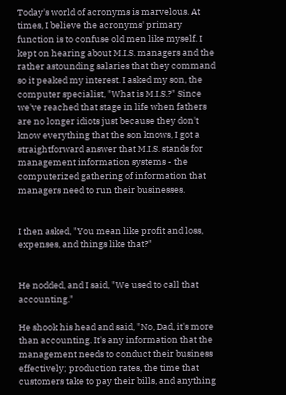Today's world of acronyms is marvelous. At times, I believe the acronyms' primary function is to confuse old men like myself. I kept on hearing about M.I.S. managers and the rather astounding salaries that they command so it peaked my interest. I asked my son, the computer specialist, "What is M.I.S.?" Since we've reached that stage in life when fathers are no longer idiots just because they don't know everything that the son knows, I got a straightforward answer that M.I.S. stands for management information systems - the computerized gathering of information that managers need to run their businesses.


I then asked, "You mean like profit and loss, expenses, and things like that?"


He nodded, and I said, "We used to call that accounting."

He shook his head and said, "No, Dad, it's more than accounting. It's any information that the management needs to conduct their business effectively; production rates, the time that customers take to pay their bills, and anything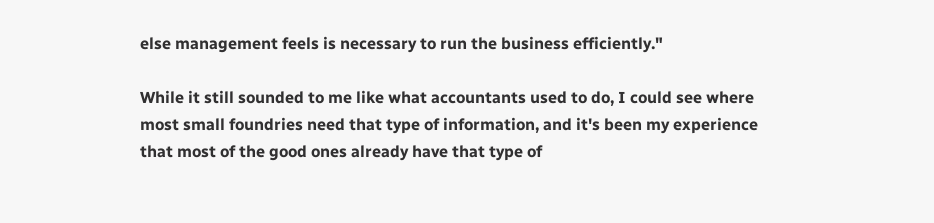else management feels is necessary to run the business efficiently."

While it still sounded to me like what accountants used to do, I could see where most small foundries need that type of information, and it's been my experience that most of the good ones already have that type of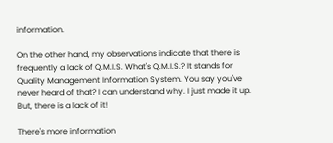information.

On the other hand, my observations indicate that there is frequently a lack of Q.M.I.S. What's Q.M.I.S.? It stands for Quality Management Information System. You say you've never heard of that? I can understand why. I just made it up. But, there is a lack of it!

There's more information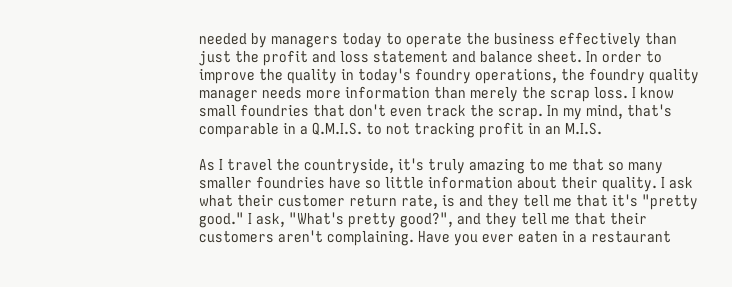needed by managers today to operate the business effectively than just the profit and loss statement and balance sheet. In order to improve the quality in today's foundry operations, the foundry quality manager needs more information than merely the scrap loss. I know small foundries that don't even track the scrap. In my mind, that's comparable in a Q.M.I.S. to not tracking profit in an M.I.S.

As I travel the countryside, it's truly amazing to me that so many smaller foundries have so little information about their quality. I ask what their customer return rate, is and they tell me that it's "pretty good." I ask, "What's pretty good?", and they tell me that their customers aren't complaining. Have you ever eaten in a restaurant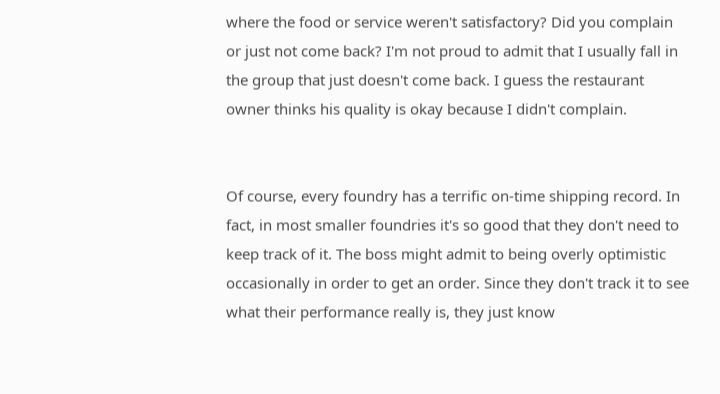where the food or service weren't satisfactory? Did you complain or just not come back? I'm not proud to admit that I usually fall in the group that just doesn't come back. I guess the restaurant owner thinks his quality is okay because I didn't complain.


Of course, every foundry has a terrific on-time shipping record. In fact, in most smaller foundries it's so good that they don't need to keep track of it. The boss might admit to being overly optimistic occasionally in order to get an order. Since they don't track it to see what their performance really is, they just know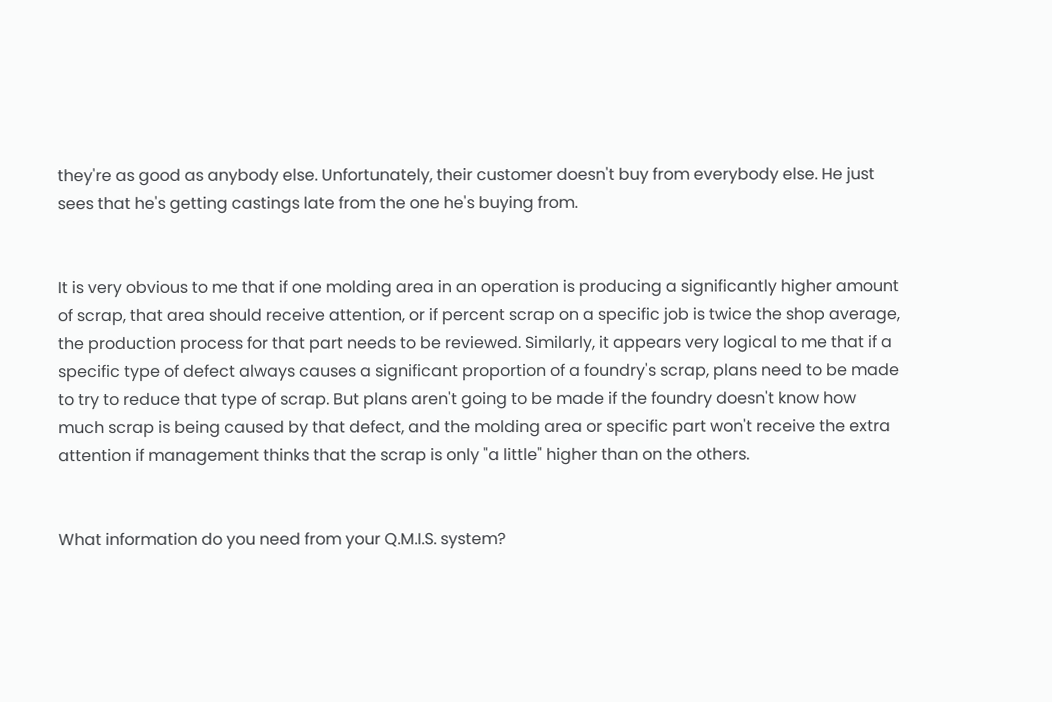they're as good as anybody else. Unfortunately, their customer doesn't buy from everybody else. He just sees that he's getting castings late from the one he's buying from.


It is very obvious to me that if one molding area in an operation is producing a significantly higher amount of scrap, that area should receive attention, or if percent scrap on a specific job is twice the shop average, the production process for that part needs to be reviewed. Similarly, it appears very logical to me that if a specific type of defect always causes a significant proportion of a foundry's scrap, plans need to be made to try to reduce that type of scrap. But plans aren't going to be made if the foundry doesn't know how much scrap is being caused by that defect, and the molding area or specific part won't receive the extra attention if management thinks that the scrap is only "a little" higher than on the others.


What information do you need from your Q.M.I.S. system?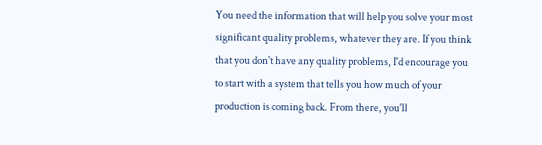You need the information that will help you solve your most significant quality problems, whatever they are. If you think that you don't have any quality problems, I'd encourage you to start with a system that tells you how much of your production is coming back. From there, you'll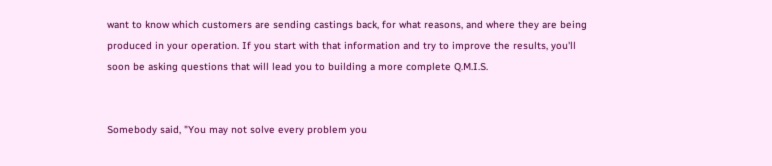want to know which customers are sending castings back, for what reasons, and where they are being produced in your operation. If you start with that information and try to improve the results, you'll soon be asking questions that will lead you to building a more complete Q.M.I.S.


Somebody said, "You may not solve every problem you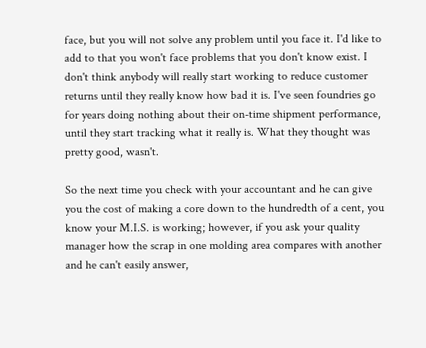face, but you will not solve any problem until you face it. I'd like to add to that you won't face problems that you don't know exist. I don't think anybody will really start working to reduce customer returns until they really know how bad it is. I've seen foundries go for years doing nothing about their on-time shipment performance, until they start tracking what it really is. What they thought was pretty good, wasn't.

So the next time you check with your accountant and he can give you the cost of making a core down to the hundredth of a cent, you know your M.I.S. is working; however, if you ask your quality manager how the scrap in one molding area compares with another and he can't easily answer,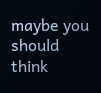maybe you should think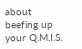about beefing up your Q.M.I.S.